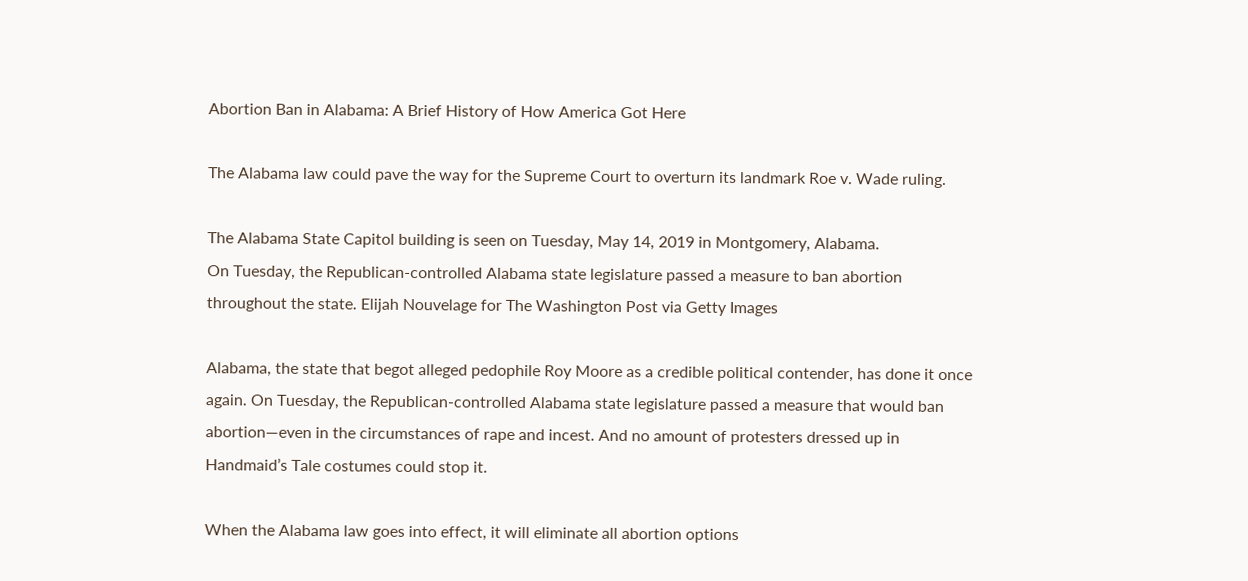Abortion Ban in Alabama: A Brief History of How America Got Here

The Alabama law could pave the way for the Supreme Court to overturn its landmark Roe v. Wade ruling.

The Alabama State Capitol building is seen on Tuesday, May 14, 2019 in Montgomery, Alabama.
On Tuesday, the Republican-controlled Alabama state legislature passed a measure to ban abortion throughout the state. Elijah Nouvelage for The Washington Post via Getty Images

Alabama, the state that begot alleged pedophile Roy Moore as a credible political contender, has done it once again. On Tuesday, the Republican-controlled Alabama state legislature passed a measure that would ban abortion—even in the circumstances of rape and incest. And no amount of protesters dressed up in Handmaid’s Tale costumes could stop it.

When the Alabama law goes into effect, it will eliminate all abortion options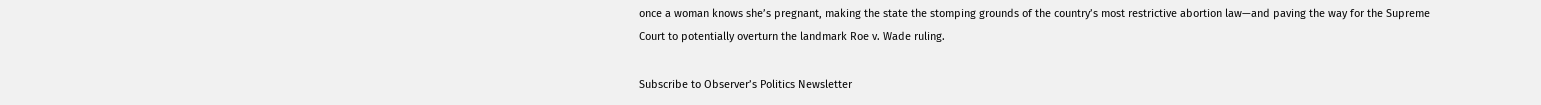once a woman knows she’s pregnant, making the state the stomping grounds of the country’s most restrictive abortion law—and paving the way for the Supreme Court to potentially overturn the landmark Roe v. Wade ruling.

Subscribe to Observer’s Politics Newsletter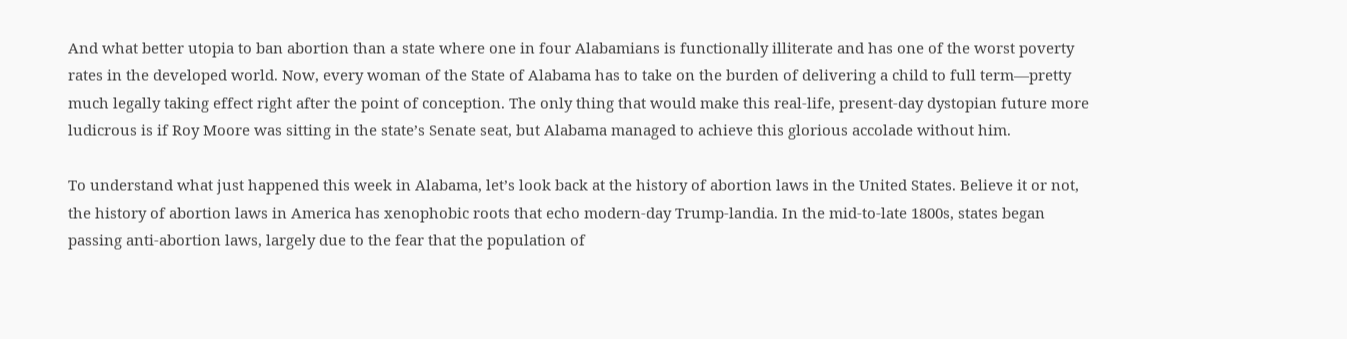And what better utopia to ban abortion than a state where one in four Alabamians is functionally illiterate and has one of the worst poverty rates in the developed world. Now, every woman of the State of Alabama has to take on the burden of delivering a child to full term—pretty much legally taking effect right after the point of conception. The only thing that would make this real-life, present-day dystopian future more ludicrous is if Roy Moore was sitting in the state’s Senate seat, but Alabama managed to achieve this glorious accolade without him.

To understand what just happened this week in Alabama, let’s look back at the history of abortion laws in the United States. Believe it or not, the history of abortion laws in America has xenophobic roots that echo modern-day Trump-landia. In the mid-to-late 1800s, states began passing anti-abortion laws, largely due to the fear that the population of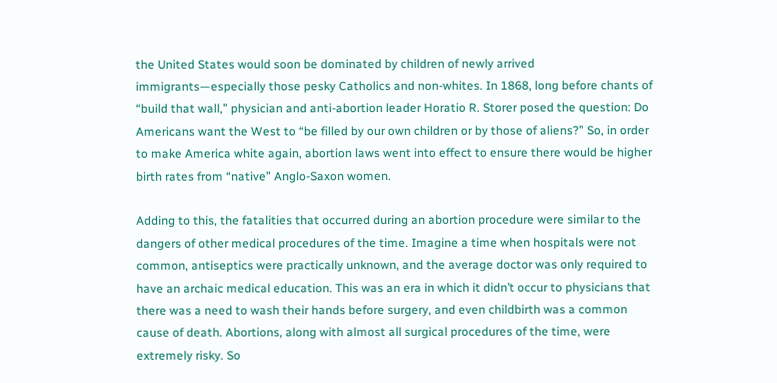the United States would soon be dominated by children of newly arrived immigrants—especially those pesky Catholics and non-whites. In 1868, long before chants of “build that wall,” physician and anti-abortion leader Horatio R. Storer posed the question: Do Americans want the West to “be filled by our own children or by those of aliens?” So, in order to make America white again, abortion laws went into effect to ensure there would be higher birth rates from “native” Anglo-Saxon women.

Adding to this, the fatalities that occurred during an abortion procedure were similar to the dangers of other medical procedures of the time. Imagine a time when hospitals were not common, antiseptics were practically unknown, and the average doctor was only required to have an archaic medical education. This was an era in which it didn’t occur to physicians that there was a need to wash their hands before surgery, and even childbirth was a common cause of death. Abortions, along with almost all surgical procedures of the time, were extremely risky. So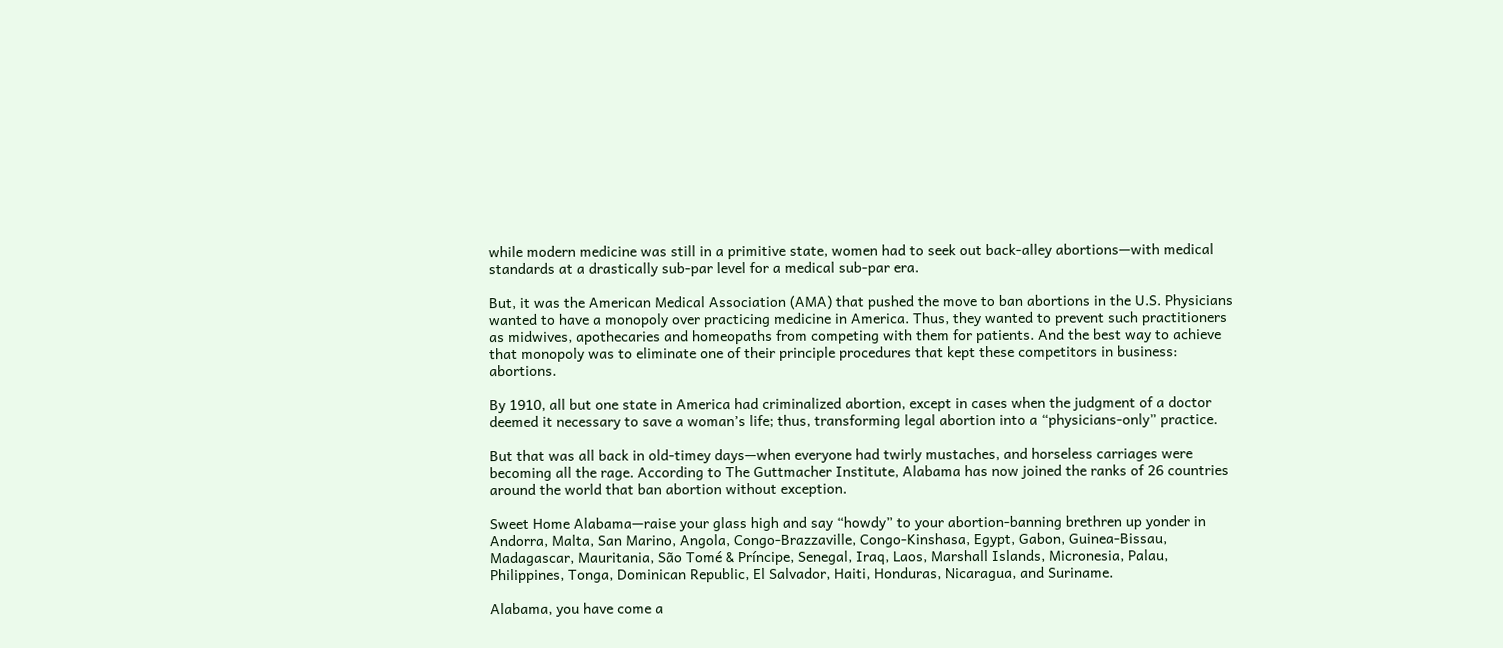while modern medicine was still in a primitive state, women had to seek out back-alley abortions—with medical standards at a drastically sub-par level for a medical sub-par era.

But, it was the American Medical Association (AMA) that pushed the move to ban abortions in the U.S. Physicians wanted to have a monopoly over practicing medicine in America. Thus, they wanted to prevent such practitioners as midwives, apothecaries and homeopaths from competing with them for patients. And the best way to achieve that monopoly was to eliminate one of their principle procedures that kept these competitors in business: abortions.

By 1910, all but one state in America had criminalized abortion, except in cases when the judgment of a doctor deemed it necessary to save a woman’s life; thus, transforming legal abortion into a “physicians-only” practice.

But that was all back in old-timey days—when everyone had twirly mustaches, and horseless carriages were becoming all the rage. According to The Guttmacher Institute, Alabama has now joined the ranks of 26 countries around the world that ban abortion without exception.

Sweet Home Alabama—raise your glass high and say “howdy” to your abortion-banning brethren up yonder in Andorra, Malta, San Marino, Angola, Congo-Brazzaville, Congo-Kinshasa, Egypt, Gabon, Guinea-Bissau, Madagascar, Mauritania, São Tomé & Príncipe, Senegal, Iraq, Laos, Marshall Islands, Micronesia, Palau, Philippines, Tonga, Dominican Republic, El Salvador, Haiti, Honduras, Nicaragua, and Suriname.

Alabama, you have come a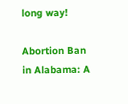long way!

Abortion Ban in Alabama: A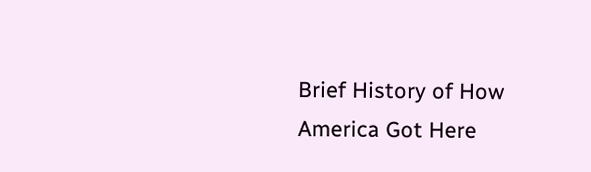Brief History of How America Got Here